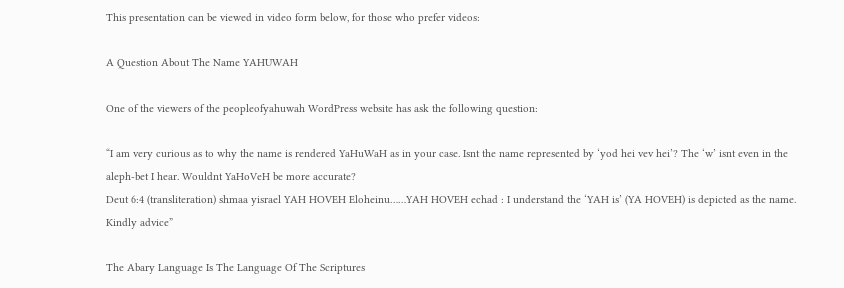This presentation can be viewed in video form below, for those who prefer videos:

A Question About The Name YAHUWAH

One of the viewers of the peopleofyahuwah WordPress website has ask the following question:

“I am very curious as to why the name is rendered YaHuWaH as in your case. Isnt the name represented by ‘yod hei vev hei’? The ‘w’ isnt even in the aleph-bet I hear. Wouldnt YaHoVeH be more accurate?
Deut 6:4 (transliteration) shmaa yisrael YAH HOVEH Eloheinu……YAH HOVEH echad : I understand the ‘YAH is’ (YA HOVEH) is depicted as the name. Kindly advice”

The Abary Language Is The Language Of The Scriptures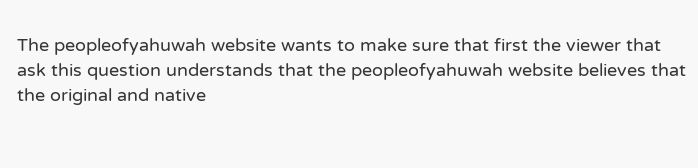The peopleofyahuwah website wants to make sure that first the viewer that ask this question understands that the peopleofyahuwah website believes that the original and native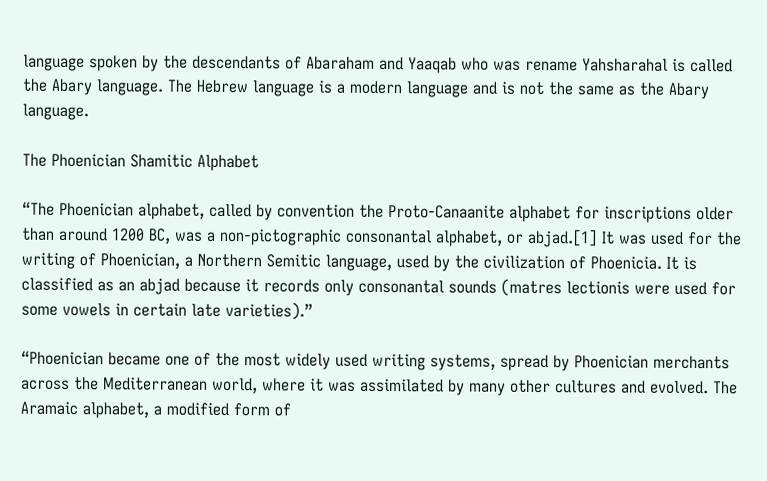language spoken by the descendants of Abaraham and Yaaqab who was rename Yahsharahal is called the Abary language. The Hebrew language is a modern language and is not the same as the Abary language.

The Phoenician Shamitic Alphabet

“The Phoenician alphabet, called by convention the Proto-Canaanite alphabet for inscriptions older than around 1200 BC, was a non-pictographic consonantal alphabet, or abjad.[1] It was used for the writing of Phoenician, a Northern Semitic language, used by the civilization of Phoenicia. It is classified as an abjad because it records only consonantal sounds (matres lectionis were used for some vowels in certain late varieties).”

“Phoenician became one of the most widely used writing systems, spread by Phoenician merchants across the Mediterranean world, where it was assimilated by many other cultures and evolved. The Aramaic alphabet, a modified form of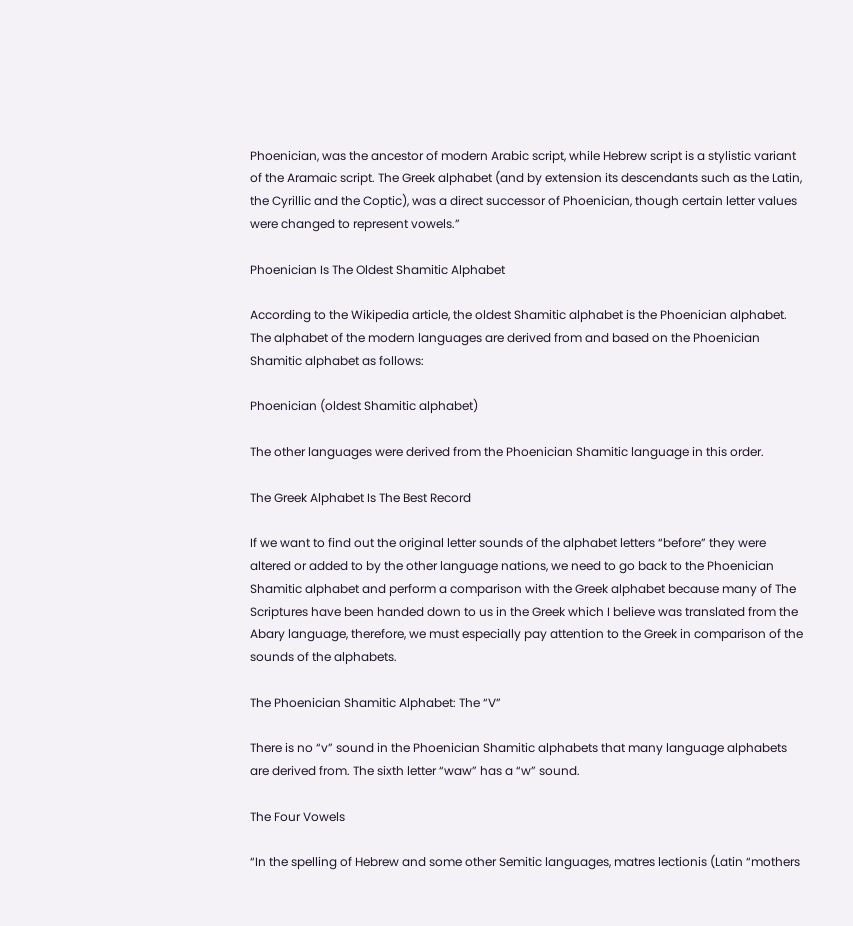Phoenician, was the ancestor of modern Arabic script, while Hebrew script is a stylistic variant of the Aramaic script. The Greek alphabet (and by extension its descendants such as the Latin, the Cyrillic and the Coptic), was a direct successor of Phoenician, though certain letter values were changed to represent vowels.”

Phoenician Is The Oldest Shamitic Alphabet

According to the Wikipedia article, the oldest Shamitic alphabet is the Phoenician alphabet. The alphabet of the modern languages are derived from and based on the Phoenician Shamitic alphabet as follows:

Phoenician (oldest Shamitic alphabet)

The other languages were derived from the Phoenician Shamitic language in this order.

The Greek Alphabet Is The Best Record

If we want to find out the original letter sounds of the alphabet letters “before” they were altered or added to by the other language nations, we need to go back to the Phoenician Shamitic alphabet and perform a comparison with the Greek alphabet because many of The Scriptures have been handed down to us in the Greek which I believe was translated from the Abary language, therefore, we must especially pay attention to the Greek in comparison of the sounds of the alphabets.

The Phoenician Shamitic Alphabet: The “V”

There is no “v” sound in the Phoenician Shamitic alphabets that many language alphabets are derived from. The sixth letter “waw” has a “w” sound.

The Four Vowels

“In the spelling of Hebrew and some other Semitic languages, matres lectionis (Latin “mothers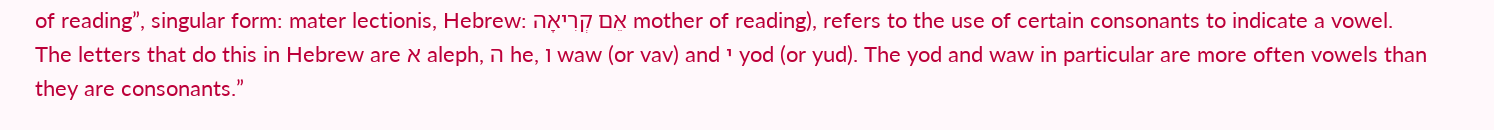of reading”, singular form: mater lectionis, Hebrew: אֵם קְרִיאָה mother of reading), refers to the use of certain consonants to indicate a vowel. The letters that do this in Hebrew are א aleph, ה he, ו waw (or vav) and י yod (or yud). The yod and waw in particular are more often vowels than they are consonants.”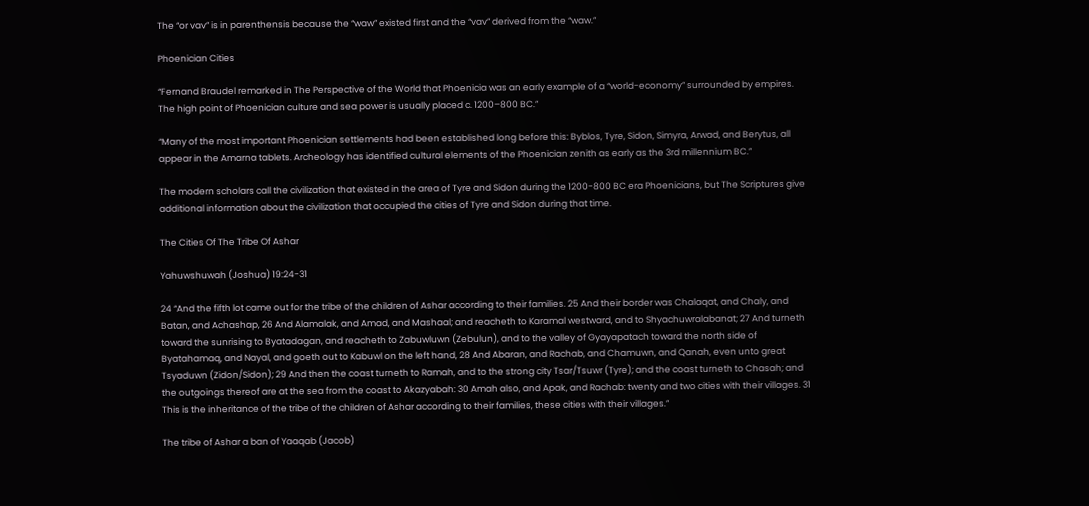The “or vav” is in parenthensis because the “waw” existed first and the “vav” derived from the “waw.”

Phoenician Cities

“Fernand Braudel remarked in The Perspective of the World that Phoenicia was an early example of a “world-economy” surrounded by empires. The high point of Phoenician culture and sea power is usually placed c. 1200–800 BC.”

“Many of the most important Phoenician settlements had been established long before this: Byblos, Tyre, Sidon, Simyra, Arwad, and Berytus, all appear in the Amarna tablets. Archeology has identified cultural elements of the Phoenician zenith as early as the 3rd millennium BC.”

The modern scholars call the civilization that existed in the area of Tyre and Sidon during the 1200-800 BC era Phoenicians, but The Scriptures give additional information about the civilization that occupied the cities of Tyre and Sidon during that time.

The Cities Of The Tribe Of Ashar

Yahuwshuwah (Joshua) 19:24-31

24 “And the fifth lot came out for the tribe of the children of Ashar according to their families. 25 And their border was Chalaqat, and Chaly, and Batan, and Achashap, 26 And Alamalak, and Amad, and Mashaal; and reacheth to Karamal westward, and to Shyachuwralabanat; 27 And turneth toward the sunrising to Byatadagan, and reacheth to Zabuwluwn (Zebulun), and to the valley of Gyayapatach toward the north side of Byatahamaq, and Nayal, and goeth out to Kabuwl on the left hand, 28 And Abaran, and Rachab, and Chamuwn, and Qanah, even unto great Tsyaduwn (Zidon/Sidon); 29 And then the coast turneth to Ramah, and to the strong city Tsar/Tsuwr (Tyre); and the coast turneth to Chasah; and the outgoings thereof are at the sea from the coast to Akazyabah: 30 Amah also, and Apak, and Rachab: twenty and two cities with their villages. 31 This is the inheritance of the tribe of the children of Ashar according to their families, these cities with their villages.”

The tribe of Ashar a ban of Yaaqab (Jacob)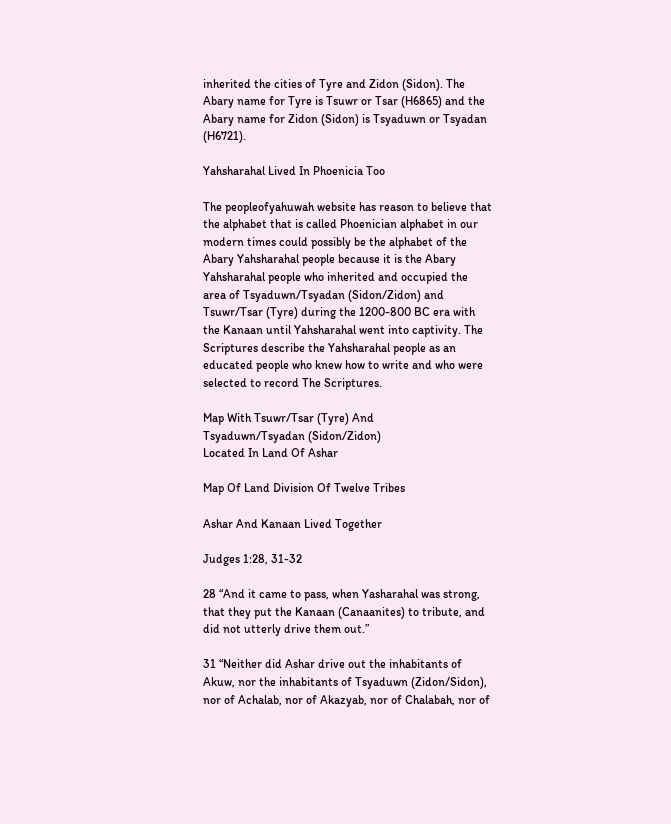inherited the cities of Tyre and Zidon (Sidon). The Abary name for Tyre is Tsuwr or Tsar (H6865) and the Abary name for Zidon (Sidon) is Tsyaduwn or Tsyadan (H6721).

Yahsharahal Lived In Phoenicia Too

The peopleofyahuwah website has reason to believe that the alphabet that is called Phoenician alphabet in our modern times could possibly be the alphabet of the Abary Yahsharahal people because it is the Abary Yahsharahal people who inherited and occupied the area of Tsyaduwn/Tsyadan (Sidon/Zidon) and Tsuwr/Tsar (Tyre) during the 1200-800 BC era with the Kanaan until Yahsharahal went into captivity. The Scriptures describe the Yahsharahal people as an educated people who knew how to write and who were selected to record The Scriptures.

Map With Tsuwr/Tsar (Tyre) And
Tsyaduwn/Tsyadan (Sidon/Zidon)
Located In Land Of Ashar

Map Of Land Division Of Twelve Tribes

Ashar And Kanaan Lived Together

Judges 1:28, 31-32

28 “And it came to pass, when Yasharahal was strong, that they put the Kanaan (Canaanites) to tribute, and did not utterly drive them out.”

31 “Neither did Ashar drive out the inhabitants of Akuw, nor the inhabitants of Tsyaduwn (Zidon/Sidon), nor of Achalab, nor of Akazyab, nor of Chalabah, nor of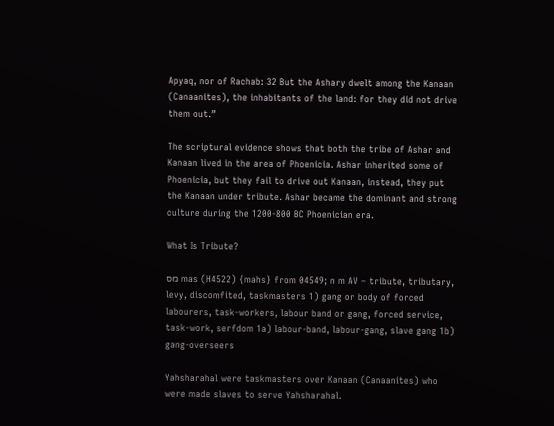Apyaq, nor of Rachab: 32 But the Ashary dwelt among the Kanaan (Canaanites), the inhabitants of the land: for they did not drive them out.”

The scriptural evidence shows that both the tribe of Ashar and Kanaan lived in the area of Phoenicia. Ashar inherited some of Phoenicia, but they fail to drive out Kanaan, instead, they put the Kanaan under tribute. Ashar became the dominant and strong culture during the 1200-800 BC Phoenician era.

What Is Tribute?

מס mas (H4522) {mahs} from 04549; n m AV – tribute, tributary, levy, discomfited, taskmasters 1) gang or body of forced labourers, task-workers, labour band or gang, forced service, task-work, serfdom 1a) labour-band, labour-gang, slave gang 1b) gang-overseers

Yahsharahal were taskmasters over Kanaan (Canaanites) who were made slaves to serve Yahsharahal.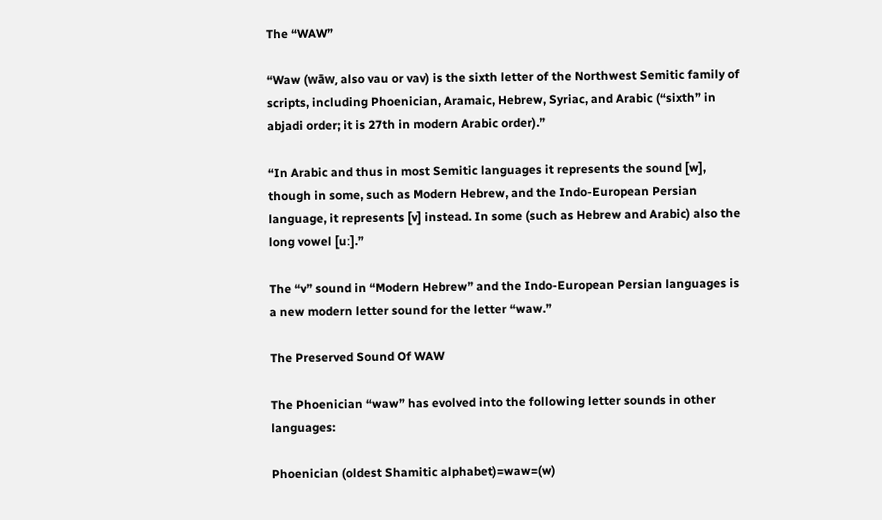The “WAW”

“Waw (wāw, also vau or vav) is the sixth letter of the Northwest Semitic family of scripts, including Phoenician, Aramaic, Hebrew, Syriac, and Arabic (“sixth” in abjadi order; it is 27th in modern Arabic order).”

“In Arabic and thus in most Semitic languages it represents the sound [w], though in some, such as Modern Hebrew, and the Indo-European Persian language, it represents [v] instead. In some (such as Hebrew and Arabic) also the long vowel [uː].”

The “v” sound in “Modern Hebrew” and the Indo-European Persian languages is a new modern letter sound for the letter “waw.”

The Preserved Sound Of WAW

The Phoenician “waw” has evolved into the following letter sounds in other languages:

Phoenician (oldest Shamitic alphabet)=waw=(w)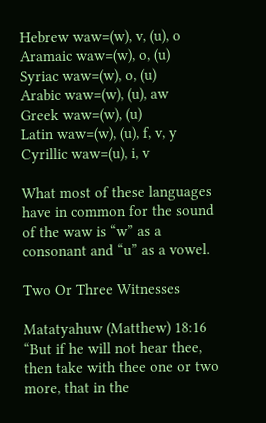Hebrew waw=(w), v, (u), o
Aramaic waw=(w), o, (u)
Syriac waw=(w), o, (u)
Arabic waw=(w), (u), aw
Greek waw=(w), (u)
Latin waw=(w), (u), f, v, y
Cyrillic waw=(u), i, v

What most of these languages have in common for the sound of the waw is “w” as a consonant and “u” as a vowel.

Two Or Three Witnesses

Matatyahuw (Matthew) 18:16 “But if he will not hear thee, then take with thee one or two more, that in the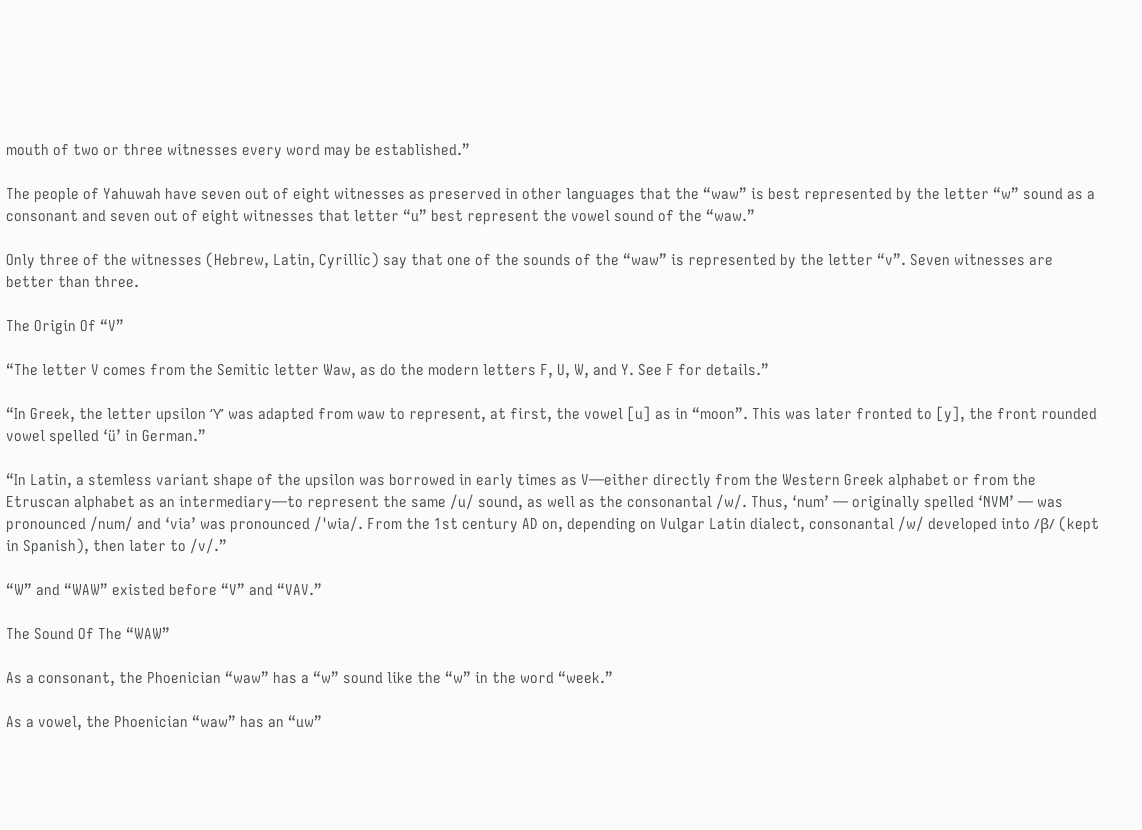mouth of two or three witnesses every word may be established.”

The people of Yahuwah have seven out of eight witnesses as preserved in other languages that the “waw” is best represented by the letter “w” sound as a consonant and seven out of eight witnesses that letter “u” best represent the vowel sound of the “waw.”

Only three of the witnesses (Hebrew, Latin, Cyrillic) say that one of the sounds of the “waw” is represented by the letter “v”. Seven witnesses are better than three.

The Origin Of “V”

“The letter V comes from the Semitic letter Waw, as do the modern letters F, U, W, and Y. See F for details.”

“In Greek, the letter upsilon ‘Υ’ was adapted from waw to represent, at first, the vowel [u] as in “moon”. This was later fronted to [y], the front rounded vowel spelled ‘ü’ in German.”

“In Latin, a stemless variant shape of the upsilon was borrowed in early times as V—either directly from the Western Greek alphabet or from the Etruscan alphabet as an intermediary—to represent the same /u/ sound, as well as the consonantal /w/. Thus, ‘num’ — originally spelled ‘NVM’ — was pronounced /num/ and ‘via’ was pronounced /ˈwia/. From the 1st century AD on, depending on Vulgar Latin dialect, consonantal /w/ developed into /β/ (kept in Spanish), then later to /v/.”

“W” and “WAW” existed before “V” and “VAV.”

The Sound Of The “WAW”

As a consonant, the Phoenician “waw” has a “w” sound like the “w” in the word “week.”

As a vowel, the Phoenician “waw” has an “uw”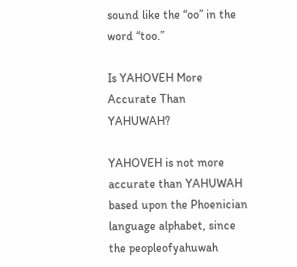sound like the “oo” in the word “too.”

Is YAHOVEH More Accurate Than YAHUWAH?

YAHOVEH is not more accurate than YAHUWAH based upon the Phoenician language alphabet, since the peopleofyahuwah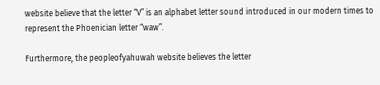website believe that the letter “V” is an alphabet letter sound introduced in our modern times to represent the Phoenician letter “waw”.

Furthermore, the peopleofyahuwah website believes the letter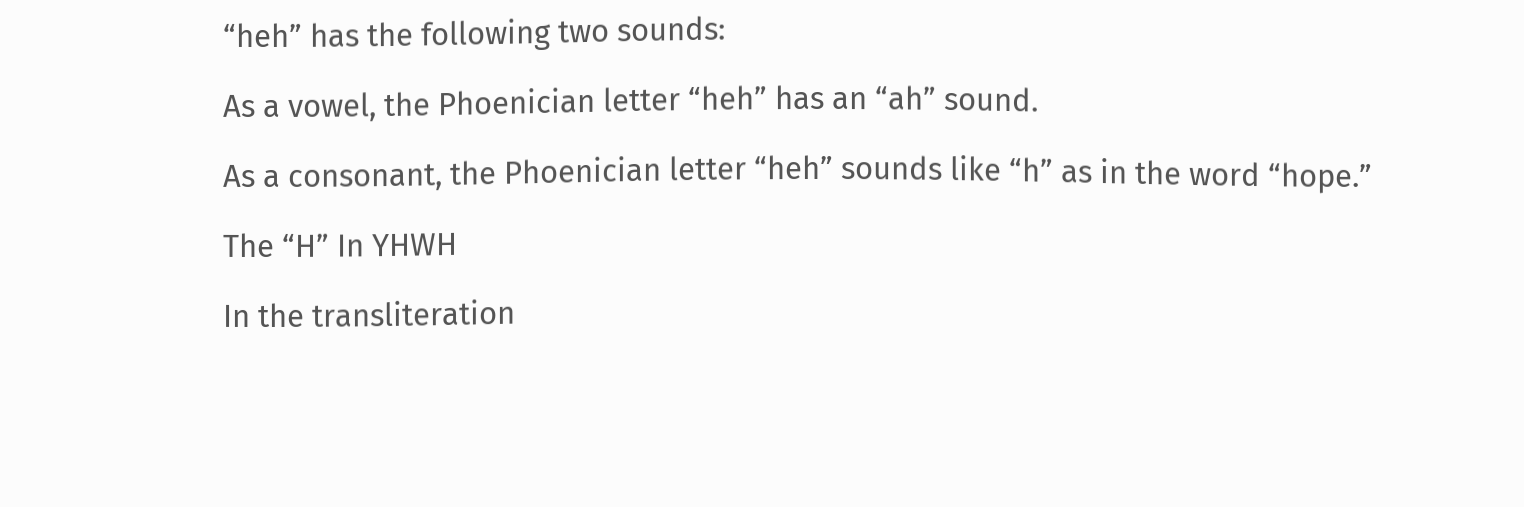“heh” has the following two sounds:

As a vowel, the Phoenician letter “heh” has an “ah” sound.

As a consonant, the Phoenician letter “heh” sounds like “h” as in the word “hope.”

The “H” In YHWH

In the transliteration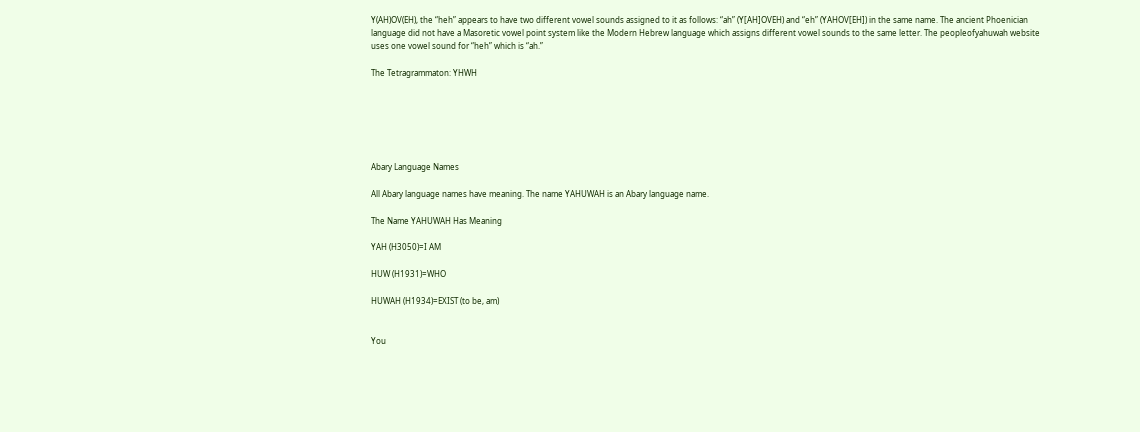Y(AH)OV(EH), the “heh” appears to have two different vowel sounds assigned to it as follows: “ah” (Y[AH]OVEH) and “eh” (YAHOV[EH]) in the same name. The ancient Phoenician language did not have a Masoretic vowel point system like the Modern Hebrew language which assigns different vowel sounds to the same letter. The peopleofyahuwah website uses one vowel sound for “heh” which is “ah.”

The Tetragrammaton: YHWH






Abary Language Names

All Abary language names have meaning. The name YAHUWAH is an Abary language name.

The Name YAHUWAH Has Meaning

YAH (H3050)=I AM

HUW (H1931)=WHO

HUWAH (H1934)=EXIST (to be, am)


You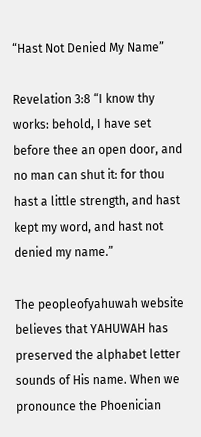“Hast Not Denied My Name”

Revelation 3:8 “I know thy works: behold, I have set before thee an open door, and no man can shut it: for thou hast a little strength, and hast kept my word, and hast not denied my name.”

The peopleofyahuwah website believes that YAHUWAH has preserved the alphabet letter sounds of His name. When we pronounce the Phoenician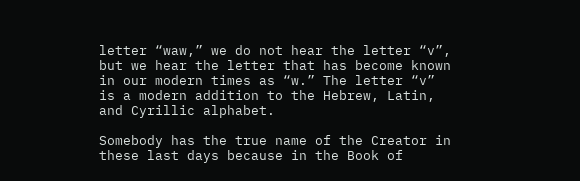letter “waw,” we do not hear the letter “v”, but we hear the letter that has become known in our modern times as “w.” The letter “v” is a modern addition to the Hebrew, Latin, and Cyrillic alphabet.

Somebody has the true name of the Creator in these last days because in the Book of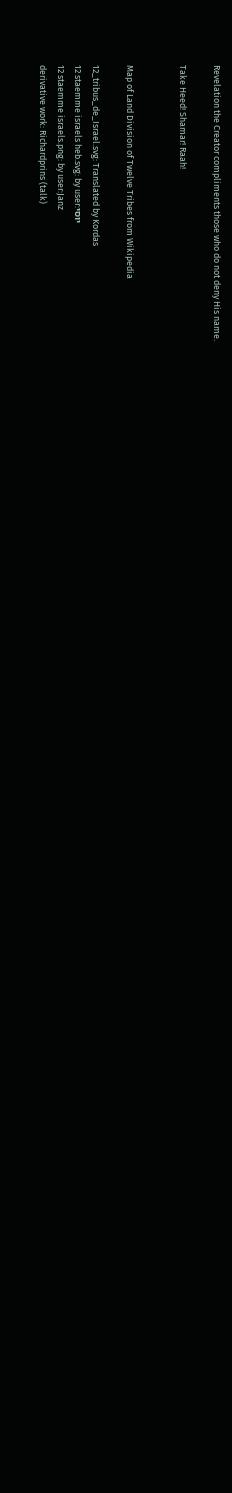Revelation the Creator compliments those who do not deny His name.

Take Heed! Shamar! Raah!


Map of Land Division of Twelve Tribes from Wikipedia

12_tribus_de_Israel.svg: Translated by Kordas
12 staemme israels heb.svg: by user:יוסי
12 staemme israels.png: by user:Janz
derivative work: Richardprins (talk)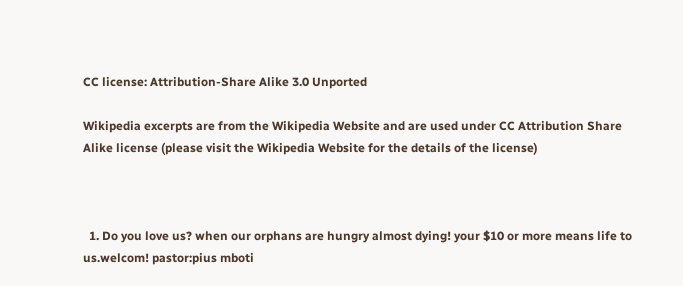CC license: Attribution-Share Alike 3.0 Unported

Wikipedia excerpts are from the Wikipedia Website and are used under CC Attribution Share Alike license (please visit the Wikipedia Website for the details of the license)



  1. Do you love us? when our orphans are hungry almost dying! your $10 or more means life to us.welcom! pastor:pius mboti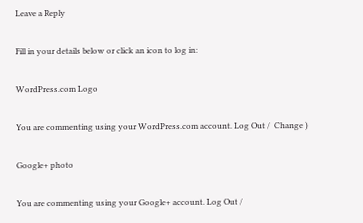Leave a Reply

Fill in your details below or click an icon to log in:

WordPress.com Logo

You are commenting using your WordPress.com account. Log Out /  Change )

Google+ photo

You are commenting using your Google+ account. Log Out /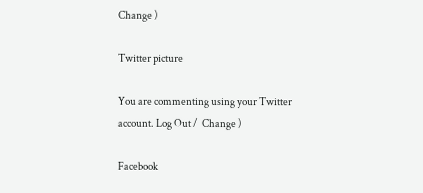Change )

Twitter picture

You are commenting using your Twitter account. Log Out /  Change )

Facebook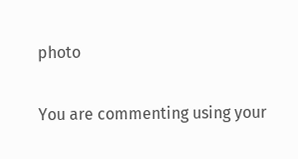photo

You are commenting using your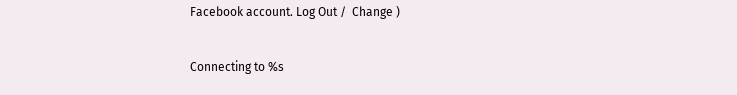Facebook account. Log Out /  Change )


Connecting to %s